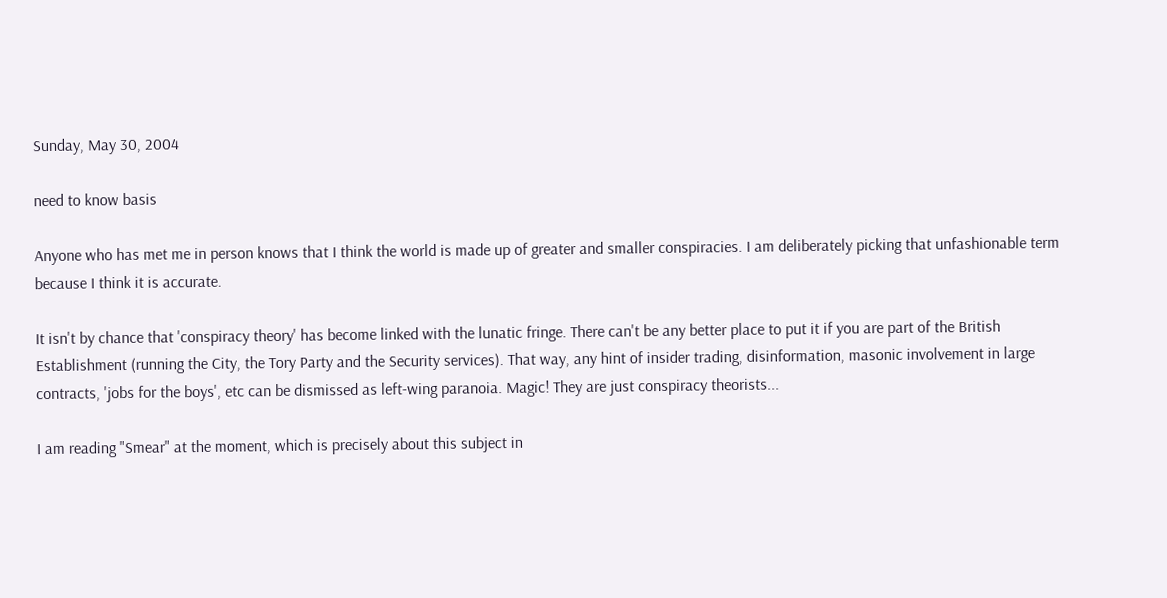Sunday, May 30, 2004

need to know basis

Anyone who has met me in person knows that I think the world is made up of greater and smaller conspiracies. I am deliberately picking that unfashionable term because I think it is accurate.

It isn't by chance that 'conspiracy theory' has become linked with the lunatic fringe. There can't be any better place to put it if you are part of the British Establishment (running the City, the Tory Party and the Security services). That way, any hint of insider trading, disinformation, masonic involvement in large contracts, 'jobs for the boys', etc can be dismissed as left-wing paranoia. Magic! They are just conspiracy theorists...

I am reading "Smear" at the moment, which is precisely about this subject in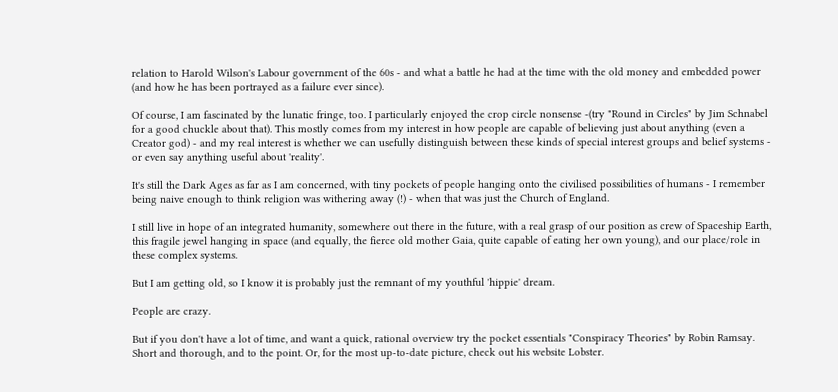relation to Harold Wilson's Labour government of the 60s - and what a battle he had at the time with the old money and embedded power (and how he has been portrayed as a failure ever since).

Of course, I am fascinated by the lunatic fringe, too. I particularly enjoyed the crop circle nonsense -(try "Round in Circles" by Jim Schnabel for a good chuckle about that). This mostly comes from my interest in how people are capable of believing just about anything (even a Creator god) - and my real interest is whether we can usefully distinguish between these kinds of special interest groups and belief systems - or even say anything useful about 'reality'.

It's still the Dark Ages as far as I am concerned, with tiny pockets of people hanging onto the civilised possibilities of humans - I remember being naive enough to think religion was withering away (!) - when that was just the Church of England.

I still live in hope of an integrated humanity, somewhere out there in the future, with a real grasp of our position as crew of Spaceship Earth, this fragile jewel hanging in space (and equally, the fierce old mother Gaia, quite capable of eating her own young), and our place/role in these complex systems.

But I am getting old, so I know it is probably just the remnant of my youthful 'hippie' dream.

People are crazy.

But if you don't have a lot of time, and want a quick, rational overview try the pocket essentials "Conspiracy Theories" by Robin Ramsay. Short and thorough, and to the point. Or, for the most up-to-date picture, check out his website Lobster.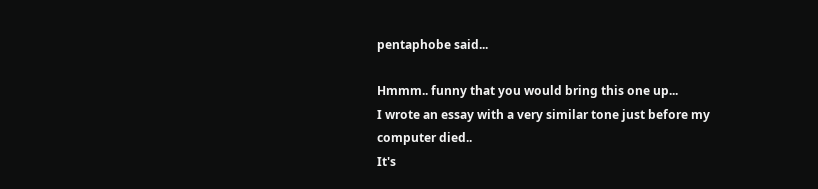pentaphobe said...

Hmmm.. funny that you would bring this one up...
I wrote an essay with a very similar tone just before my computer died..
It's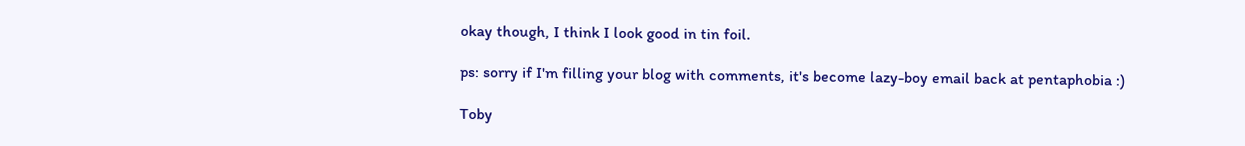okay though, I think I look good in tin foil.

ps: sorry if I'm filling your blog with comments, it's become lazy-boy email back at pentaphobia :)

Toby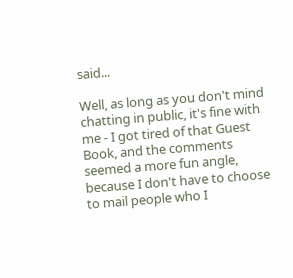said...

Well, as long as you don't mind chatting in public, it's fine with me - I got tired of that Guest Book, and the comments seemed a more fun angle, because I don't have to choose to mail people who I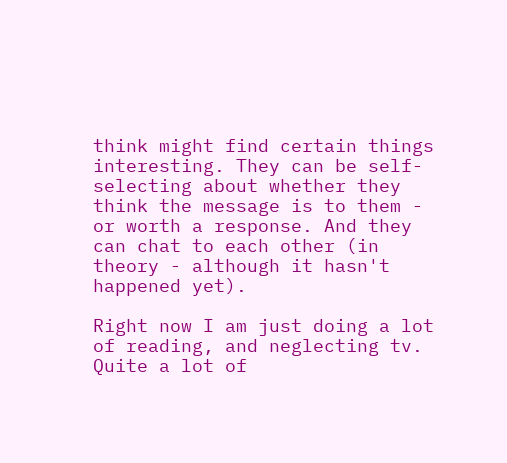think might find certain things interesting. They can be self-selecting about whether they think the message is to them - or worth a response. And they can chat to each other (in theory - although it hasn't happened yet).

Right now I am just doing a lot of reading, and neglecting tv. Quite a lot of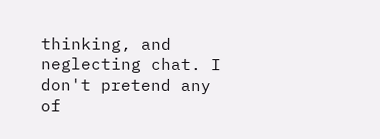thinking, and neglecting chat. I don't pretend any of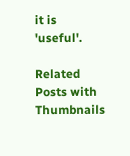it is 'useful'.

Related Posts with Thumbnails